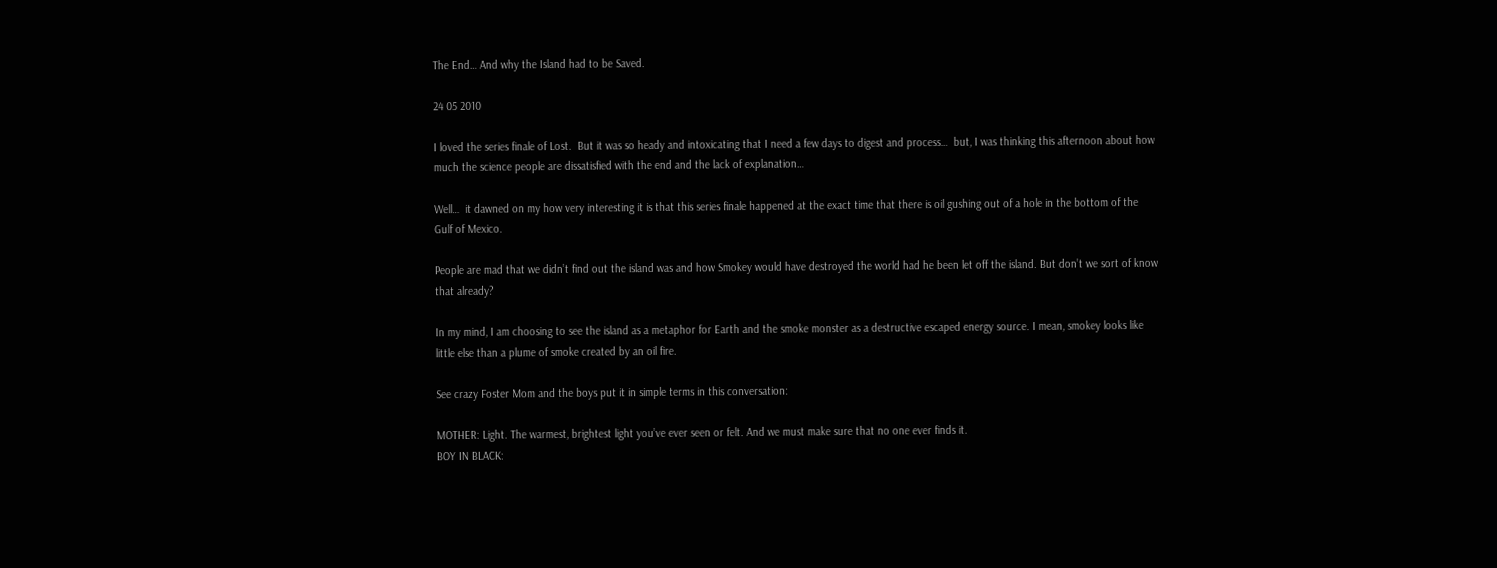The End… And why the Island had to be Saved.

24 05 2010

I loved the series finale of Lost.  But it was so heady and intoxicating that I need a few days to digest and process…  but, I was thinking this afternoon about how much the science people are dissatisfied with the end and the lack of explanation…

Well…  it dawned on my how very interesting it is that this series finale happened at the exact time that there is oil gushing out of a hole in the bottom of the Gulf of Mexico.

People are mad that we didn’t find out the island was and how Smokey would have destroyed the world had he been let off the island. But don’t we sort of know that already?

In my mind, I am choosing to see the island as a metaphor for Earth and the smoke monster as a destructive escaped energy source. I mean, smokey looks like little else than a plume of smoke created by an oil fire.

See crazy Foster Mom and the boys put it in simple terms in this conversation:

MOTHER: Light. The warmest, brightest light you’ve ever seen or felt. And we must make sure that no one ever finds it.
BOY IN BLACK: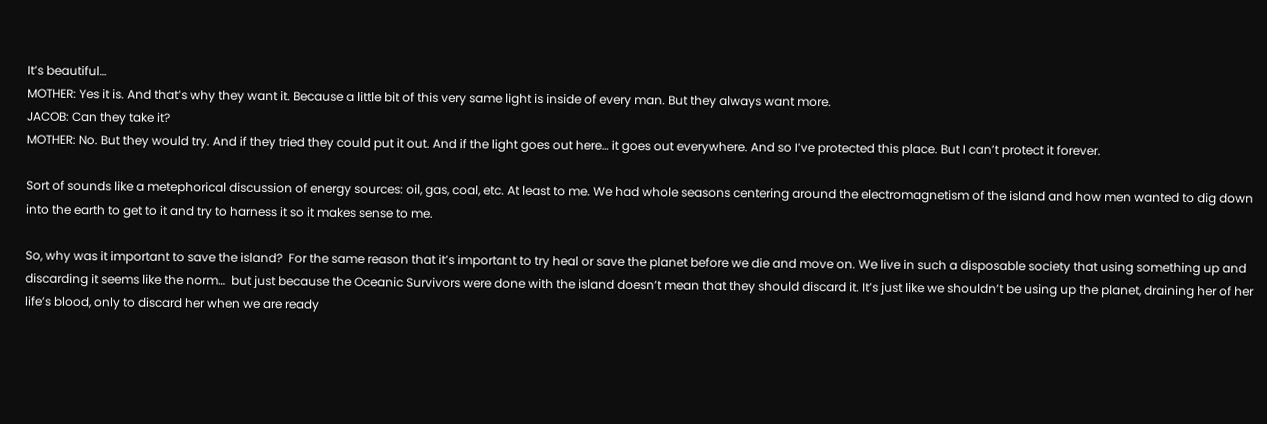It’s beautiful…
MOTHER: Yes it is. And that’s why they want it. Because a little bit of this very same light is inside of every man. But they always want more.
JACOB: Can they take it?
MOTHER: No. But they would try. And if they tried they could put it out. And if the light goes out here… it goes out everywhere. And so I’ve protected this place. But I can’t protect it forever.

Sort of sounds like a metephorical discussion of energy sources: oil, gas, coal, etc. At least to me. We had whole seasons centering around the electromagnetism of the island and how men wanted to dig down into the earth to get to it and try to harness it so it makes sense to me.

So, why was it important to save the island?  For the same reason that it’s important to try heal or save the planet before we die and move on. We live in such a disposable society that using something up and discarding it seems like the norm…  but just because the Oceanic Survivors were done with the island doesn’t mean that they should discard it. It’s just like we shouldn’t be using up the planet, draining her of her life’s blood, only to discard her when we are ready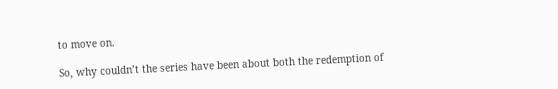to move on.

So, why couldn’t the series have been about both the redemption of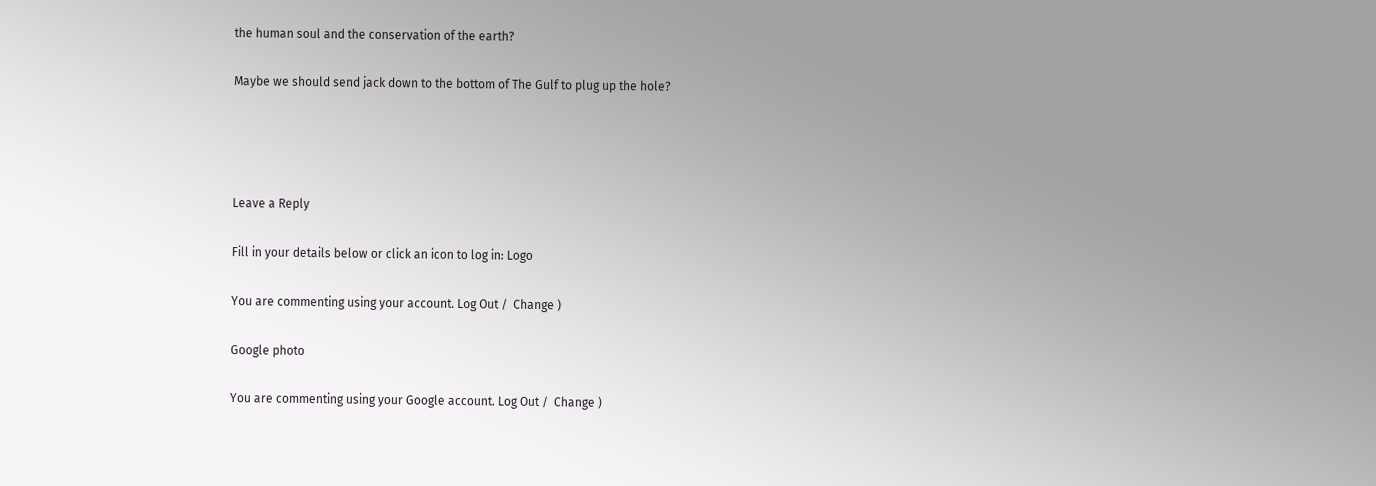the human soul and the conservation of the earth?

Maybe we should send jack down to the bottom of The Gulf to plug up the hole?




Leave a Reply

Fill in your details below or click an icon to log in: Logo

You are commenting using your account. Log Out /  Change )

Google photo

You are commenting using your Google account. Log Out /  Change )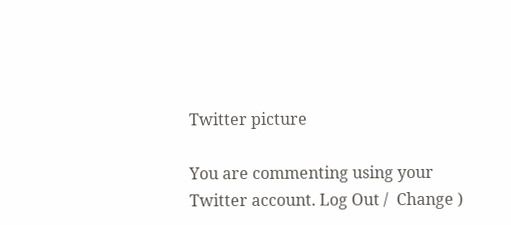Twitter picture

You are commenting using your Twitter account. Log Out /  Change )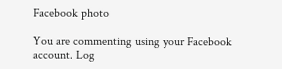Facebook photo

You are commenting using your Facebook account. Log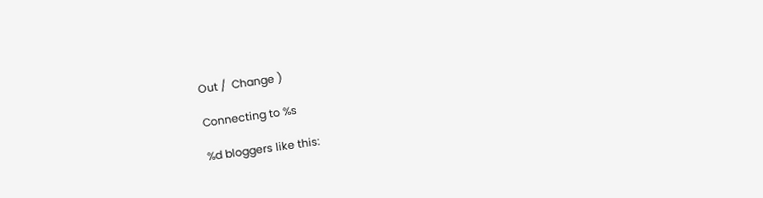Out /  Change )

Connecting to %s

%d bloggers like this: